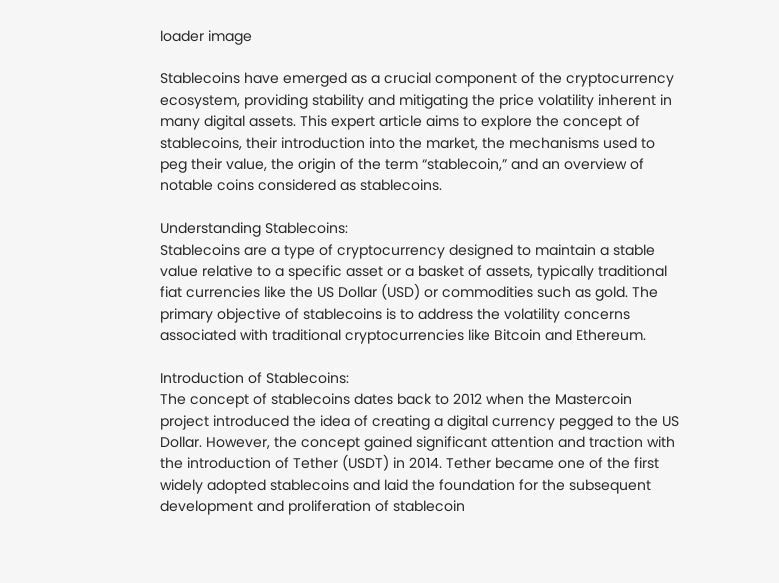loader image

Stablecoins have emerged as a crucial component of the cryptocurrency ecosystem, providing stability and mitigating the price volatility inherent in many digital assets. This expert article aims to explore the concept of stablecoins, their introduction into the market, the mechanisms used to peg their value, the origin of the term “stablecoin,” and an overview of notable coins considered as stablecoins.

Understanding Stablecoins:
Stablecoins are a type of cryptocurrency designed to maintain a stable value relative to a specific asset or a basket of assets, typically traditional fiat currencies like the US Dollar (USD) or commodities such as gold. The primary objective of stablecoins is to address the volatility concerns associated with traditional cryptocurrencies like Bitcoin and Ethereum.

Introduction of Stablecoins:
The concept of stablecoins dates back to 2012 when the Mastercoin project introduced the idea of creating a digital currency pegged to the US Dollar. However, the concept gained significant attention and traction with the introduction of Tether (USDT) in 2014. Tether became one of the first widely adopted stablecoins and laid the foundation for the subsequent development and proliferation of stablecoin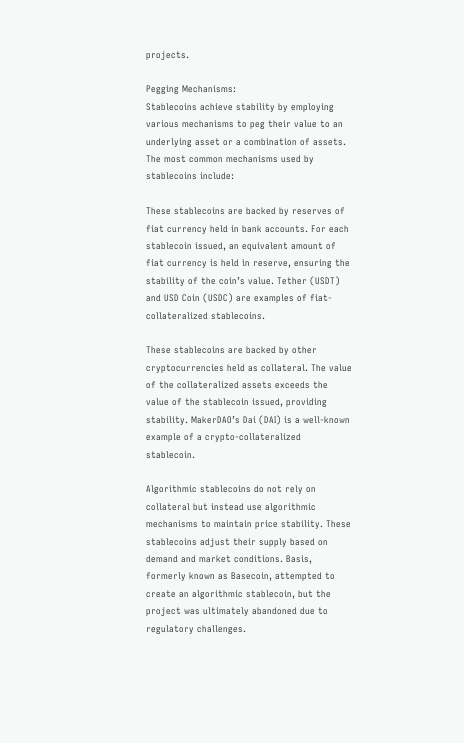projects.

Pegging Mechanisms:
Stablecoins achieve stability by employing various mechanisms to peg their value to an underlying asset or a combination of assets. The most common mechanisms used by stablecoins include:

These stablecoins are backed by reserves of fiat currency held in bank accounts. For each stablecoin issued, an equivalent amount of fiat currency is held in reserve, ensuring the stability of the coin’s value. Tether (USDT) and USD Coin (USDC) are examples of fiat-collateralized stablecoins.

These stablecoins are backed by other cryptocurrencies held as collateral. The value of the collateralized assets exceeds the value of the stablecoin issued, providing stability. MakerDAO’s Dai (DAI) is a well-known example of a crypto-collateralized stablecoin.

Algorithmic stablecoins do not rely on collateral but instead use algorithmic mechanisms to maintain price stability. These stablecoins adjust their supply based on demand and market conditions. Basis, formerly known as Basecoin, attempted to create an algorithmic stablecoin, but the project was ultimately abandoned due to regulatory challenges.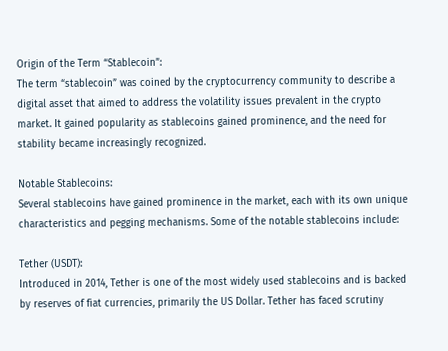Origin of the Term “Stablecoin”:
The term “stablecoin” was coined by the cryptocurrency community to describe a digital asset that aimed to address the volatility issues prevalent in the crypto market. It gained popularity as stablecoins gained prominence, and the need for stability became increasingly recognized.

Notable Stablecoins:
Several stablecoins have gained prominence in the market, each with its own unique characteristics and pegging mechanisms. Some of the notable stablecoins include:

Tether (USDT):
Introduced in 2014, Tether is one of the most widely used stablecoins and is backed by reserves of fiat currencies, primarily the US Dollar. Tether has faced scrutiny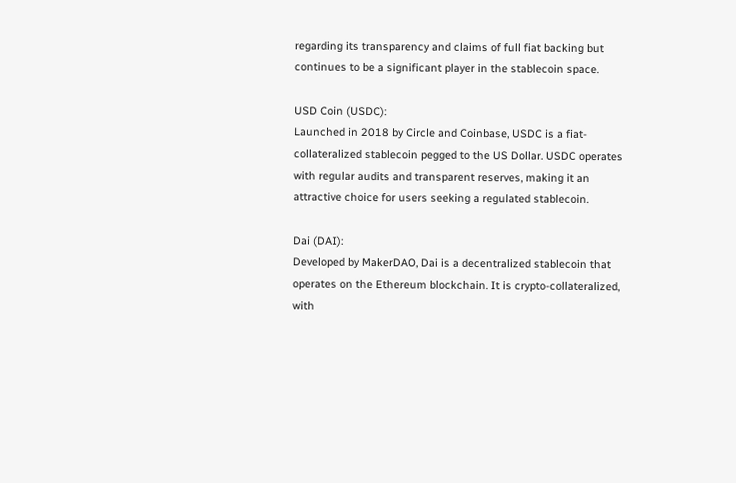regarding its transparency and claims of full fiat backing but continues to be a significant player in the stablecoin space.

USD Coin (USDC):
Launched in 2018 by Circle and Coinbase, USDC is a fiat-collateralized stablecoin pegged to the US Dollar. USDC operates with regular audits and transparent reserves, making it an attractive choice for users seeking a regulated stablecoin.

Dai (DAI):
Developed by MakerDAO, Dai is a decentralized stablecoin that operates on the Ethereum blockchain. It is crypto-collateralized, with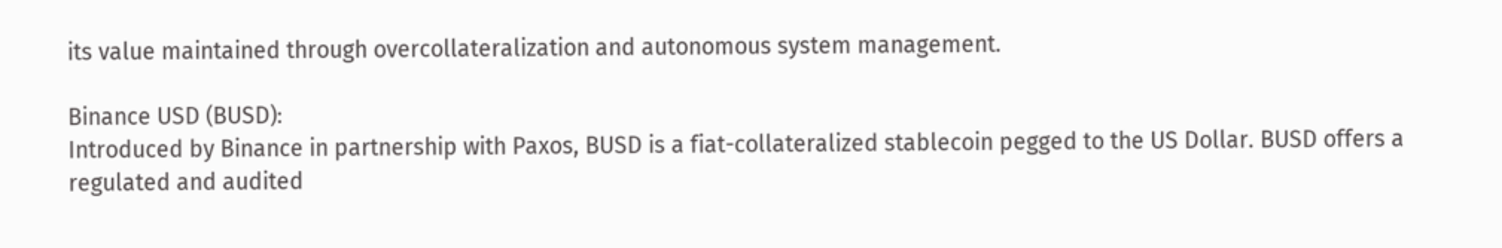its value maintained through overcollateralization and autonomous system management.

Binance USD (BUSD):
Introduced by Binance in partnership with Paxos, BUSD is a fiat-collateralized stablecoin pegged to the US Dollar. BUSD offers a regulated and audited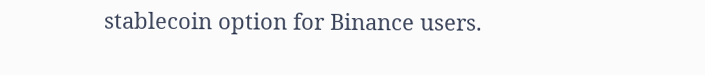stablecoin option for Binance users.